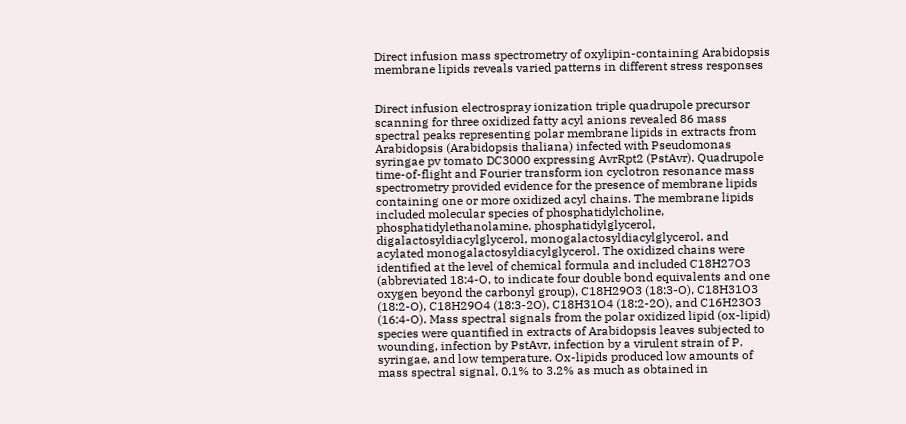Direct infusion mass spectrometry of oxylipin-containing Arabidopsis membrane lipids reveals varied patterns in different stress responses


Direct infusion electrospray ionization triple quadrupole precursor scanning for three oxidized fatty acyl anions revealed 86 mass spectral peaks representing polar membrane lipids in extracts from Arabidopsis (Arabidopsis thaliana) infected with Pseudomonas syringae pv tomato DC3000 expressing AvrRpt2 (PstAvr). Quadrupole time-of-flight and Fourier transform ion cyclotron resonance mass spectrometry provided evidence for the presence of membrane lipids containing one or more oxidized acyl chains. The membrane lipids included molecular species of phosphatidylcholine, phosphatidylethanolamine, phosphatidylglycerol, digalactosyldiacylglycerol, monogalactosyldiacylglycerol, and acylated monogalactosyldiacylglycerol. The oxidized chains were identified at the level of chemical formula and included C18H27O3 (abbreviated 18:4-O, to indicate four double bond equivalents and one oxygen beyond the carbonyl group), C18H29O3 (18:3-O), C18H31O3 (18:2-O), C18H29O4 (18:3-2O), C18H31O4 (18:2-2O), and C16H23O3 (16:4-O). Mass spectral signals from the polar oxidized lipid (ox-lipid) species were quantified in extracts of Arabidopsis leaves subjected to wounding, infection by PstAvr, infection by a virulent strain of P. syringae, and low temperature. Ox-lipids produced low amounts of mass spectral signal, 0.1% to 3.2% as much as obtained in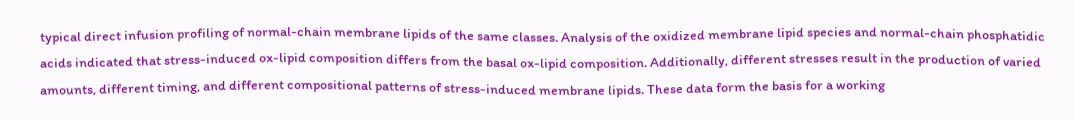typical direct infusion profiling of normal-chain membrane lipids of the same classes. Analysis of the oxidized membrane lipid species and normal-chain phosphatidic acids indicated that stress-induced ox-lipid composition differs from the basal ox-lipid composition. Additionally, different stresses result in the production of varied amounts, different timing, and different compositional patterns of stress-induced membrane lipids. These data form the basis for a working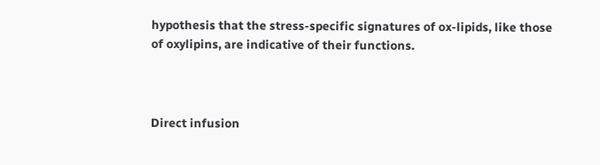hypothesis that the stress-specific signatures of ox-lipids, like those of oxylipins, are indicative of their functions.



Direct infusion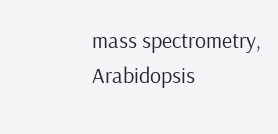mass spectrometry, Arabidopsis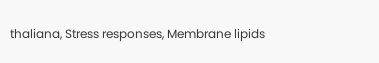thaliana, Stress responses, Membrane lipids